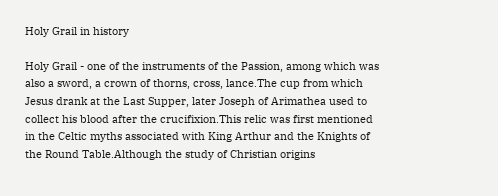Holy Grail in history

Holy Grail - one of the instruments of the Passion, among which was also a sword, a crown of thorns, cross, lance.The cup from which Jesus drank at the Last Supper, later Joseph of Arimathea used to collect his blood after the crucifixion.This relic was first mentioned in the Celtic myths associated with King Arthur and the Knights of the Round Table.Although the study of Christian origins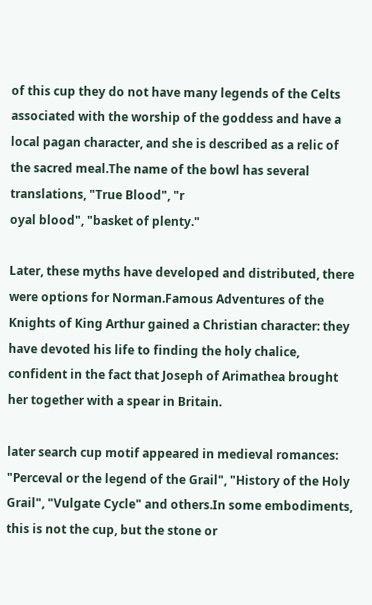of this cup they do not have many legends of the Celts associated with the worship of the goddess and have a local pagan character, and she is described as a relic of the sacred meal.The name of the bowl has several translations, "True Blood", "r
oyal blood", "basket of plenty."

Later, these myths have developed and distributed, there were options for Norman.Famous Adventures of the Knights of King Arthur gained a Christian character: they have devoted his life to finding the holy chalice, confident in the fact that Joseph of Arimathea brought her together with a spear in Britain.

later search cup motif appeared in medieval romances: "Perceval or the legend of the Grail", "History of the Holy Grail", "Vulgate Cycle" and others.In some embodiments, this is not the cup, but the stone or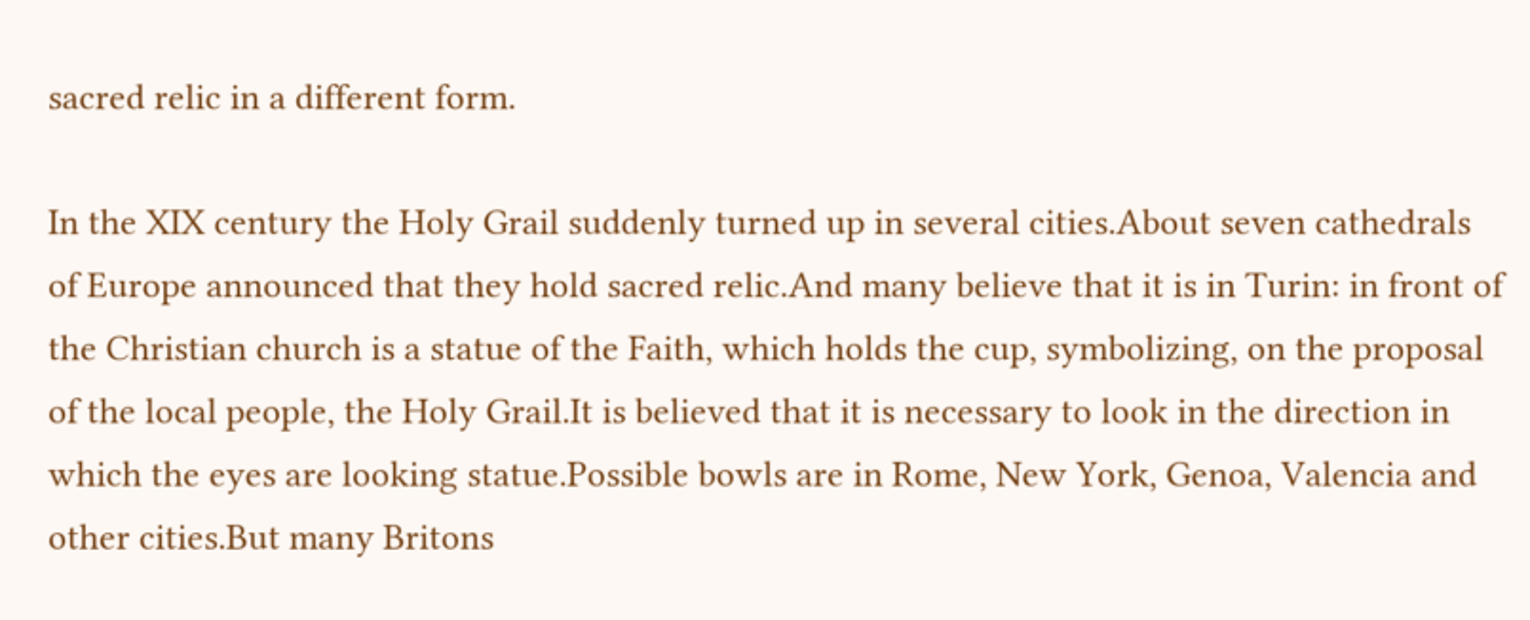sacred relic in a different form.

In the XIX century the Holy Grail suddenly turned up in several cities.About seven cathedrals of Europe announced that they hold sacred relic.And many believe that it is in Turin: in front of the Christian church is a statue of the Faith, which holds the cup, symbolizing, on the proposal of the local people, the Holy Grail.It is believed that it is necessary to look in the direction in which the eyes are looking statue.Possible bowls are in Rome, New York, Genoa, Valencia and other cities.But many Britons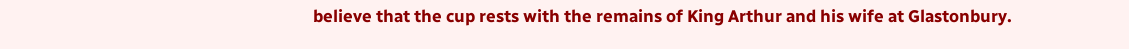believe that the cup rests with the remains of King Arthur and his wife at Glastonbury.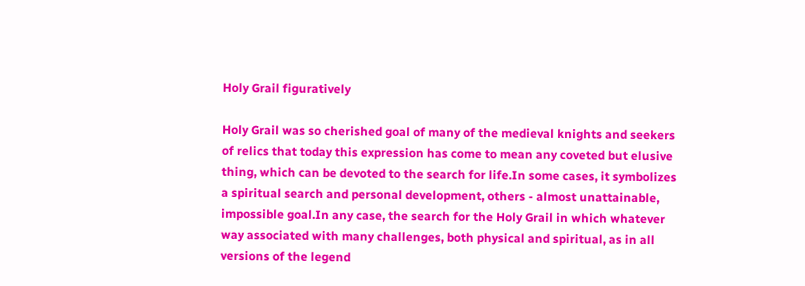Holy Grail figuratively

Holy Grail was so cherished goal of many of the medieval knights and seekers of relics that today this expression has come to mean any coveted but elusive thing, which can be devoted to the search for life.In some cases, it symbolizes a spiritual search and personal development, others - almost unattainable, impossible goal.In any case, the search for the Holy Grail in which whatever way associated with many challenges, both physical and spiritual, as in all versions of the legend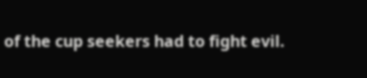of the cup seekers had to fight evil.